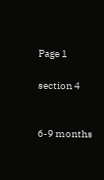Page 1

section 4


6-9 months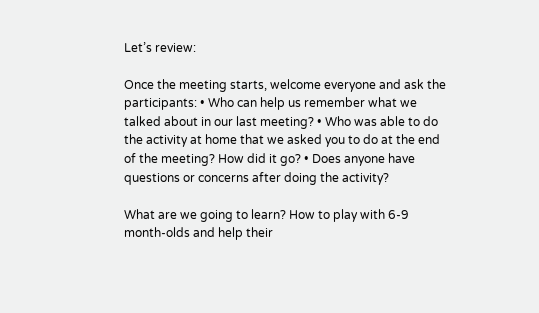Let’s review:

Once the meeting starts, welcome everyone and ask the participants: • Who can help us remember what we talked about in our last meeting? • Who was able to do the activity at home that we asked you to do at the end of the meeting? How did it go? • Does anyone have questions or concerns after doing the activity?

What are we going to learn? How to play with 6-9 month-olds and help their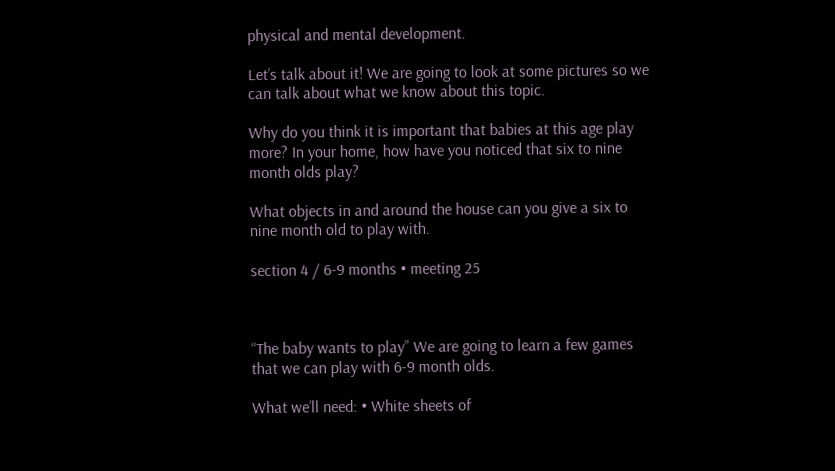physical and mental development.

Let’s talk about it! We are going to look at some pictures so we can talk about what we know about this topic.

Why do you think it is important that babies at this age play more? In your home, how have you noticed that six to nine month olds play?

What objects in and around the house can you give a six to nine month old to play with.

section 4 / 6-9 months • meeting 25



“The baby wants to play” We are going to learn a few games that we can play with 6-9 month olds.

What we’ll need: • White sheets of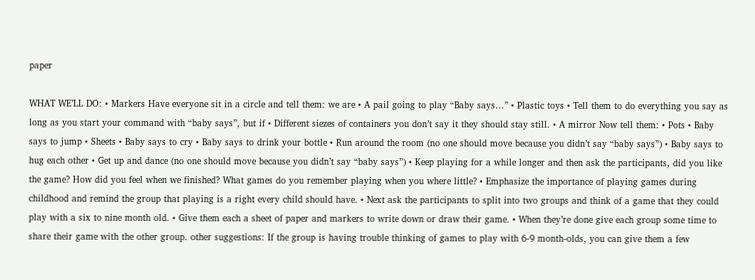paper

WHAT WE’LL DO: • Markers Have everyone sit in a circle and tell them: we are • A pail going to play “Baby says…” • Plastic toys • Tell them to do everything you say as long as you start your command with “baby says”, but if • Different siezes of containers you don’t say it they should stay still. • A mirror Now tell them: • Pots • Baby says to jump • Sheets • Baby says to cry • Baby says to drink your bottle • Run around the room (no one should move because you didn’t say “baby says”) • Baby says to hug each other • Get up and dance (no one should move because you didn’t say “baby says”) • Keep playing for a while longer and then ask the participants, did you like the game? How did you feel when we finished? What games do you remember playing when you where little? • Emphasize the importance of playing games during childhood and remind the group that playing is a right every child should have. • Next ask the participants to split into two groups and think of a game that they could play with a six to nine month old. • Give them each a sheet of paper and markers to write down or draw their game. • When they’re done give each group some time to share their game with the other group. other suggestions: If the group is having trouble thinking of games to play with 6-9 month-olds, you can give them a few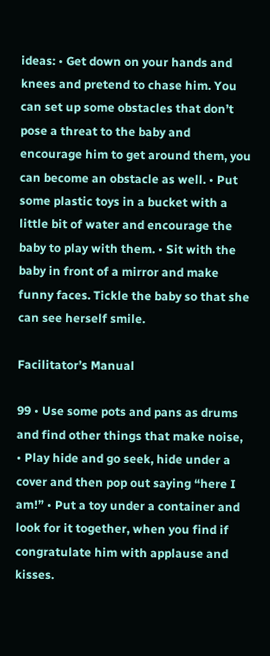ideas: • Get down on your hands and knees and pretend to chase him. You can set up some obstacles that don’t pose a threat to the baby and encourage him to get around them, you can become an obstacle as well. • Put some plastic toys in a bucket with a little bit of water and encourage the baby to play with them. • Sit with the baby in front of a mirror and make funny faces. Tickle the baby so that she can see herself smile.

Facilitator’s Manual

99 • Use some pots and pans as drums and find other things that make noise, • Play hide and go seek, hide under a cover and then pop out saying “here I am!” • Put a toy under a container and look for it together, when you find if congratulate him with applause and kisses.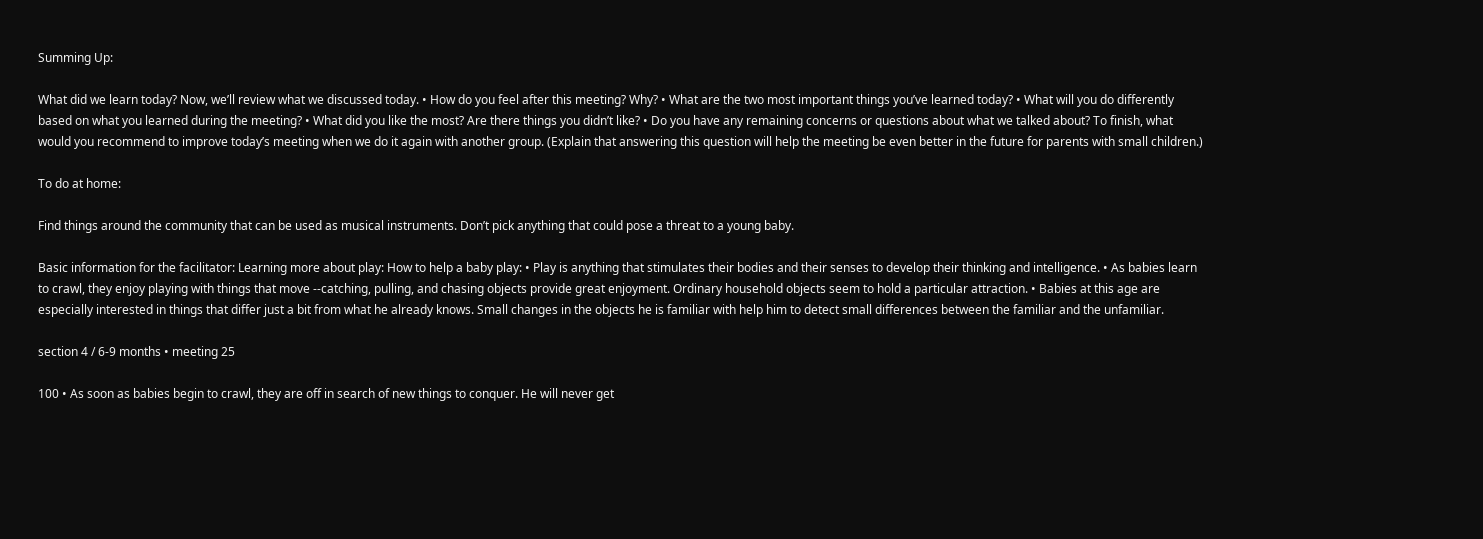Summing Up:

What did we learn today? Now, we’ll review what we discussed today. • How do you feel after this meeting? Why? • What are the two most important things you’ve learned today? • What will you do differently based on what you learned during the meeting? • What did you like the most? Are there things you didn’t like? • Do you have any remaining concerns or questions about what we talked about? To finish, what would you recommend to improve today’s meeting when we do it again with another group. (Explain that answering this question will help the meeting be even better in the future for parents with small children.)

To do at home:

Find things around the community that can be used as musical instruments. Don’t pick anything that could pose a threat to a young baby.

Basic information for the facilitator: Learning more about play: How to help a baby play: • Play is anything that stimulates their bodies and their senses to develop their thinking and intelligence. • As babies learn to crawl, they enjoy playing with things that move --catching, pulling, and chasing objects provide great enjoyment. Ordinary household objects seem to hold a particular attraction. • Babies at this age are especially interested in things that differ just a bit from what he already knows. Small changes in the objects he is familiar with help him to detect small differences between the familiar and the unfamiliar.

section 4 / 6-9 months • meeting 25

100 • As soon as babies begin to crawl, they are off in search of new things to conquer. He will never get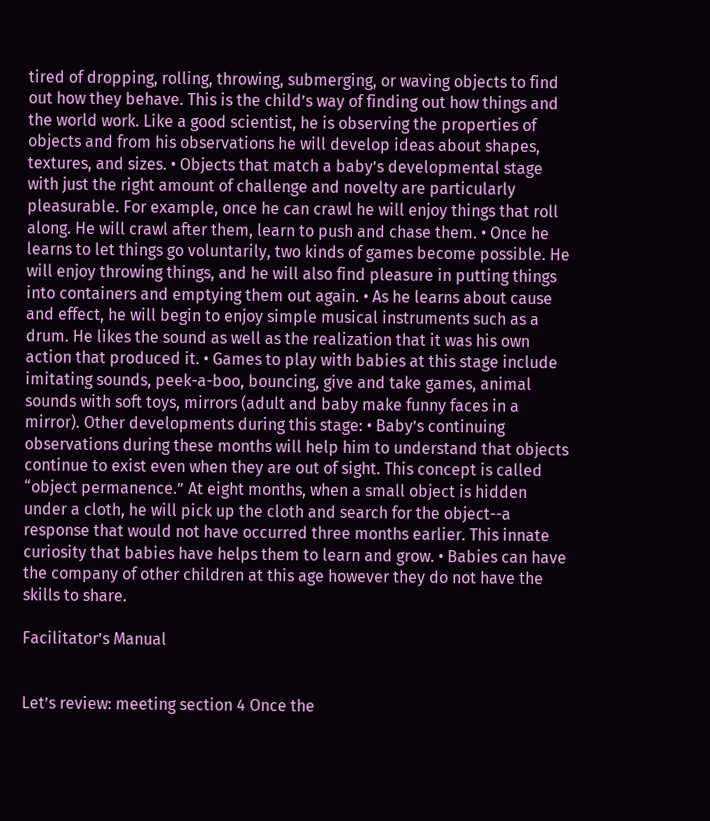tired of dropping, rolling, throwing, submerging, or waving objects to find out how they behave. This is the child’s way of finding out how things and the world work. Like a good scientist, he is observing the properties of objects and from his observations he will develop ideas about shapes, textures, and sizes. • Objects that match a baby’s developmental stage with just the right amount of challenge and novelty are particularly pleasurable. For example, once he can crawl he will enjoy things that roll along. He will crawl after them, learn to push and chase them. • Once he learns to let things go voluntarily, two kinds of games become possible. He will enjoy throwing things, and he will also find pleasure in putting things into containers and emptying them out again. • As he learns about cause and effect, he will begin to enjoy simple musical instruments such as a drum. He likes the sound as well as the realization that it was his own action that produced it. • Games to play with babies at this stage include imitating sounds, peek-a-boo, bouncing, give and take games, animal sounds with soft toys, mirrors (adult and baby make funny faces in a mirror). Other developments during this stage: • Baby’s continuing observations during these months will help him to understand that objects continue to exist even when they are out of sight. This concept is called “object permanence.” At eight months, when a small object is hidden under a cloth, he will pick up the cloth and search for the object--a response that would not have occurred three months earlier. This innate curiosity that babies have helps them to learn and grow. • Babies can have the company of other children at this age however they do not have the skills to share.

Facilitator’s Manual


Let’s review: meeting section 4 Once the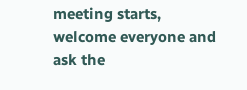meeting starts, welcome everyone and ask the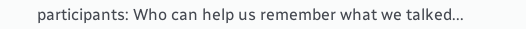participants: Who can help us remember what we talked...